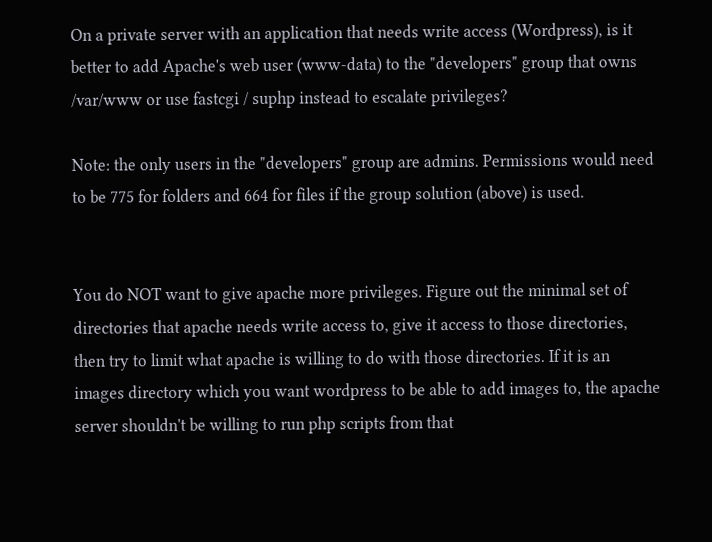On a private server with an application that needs write access (Wordpress), is it better to add Apache's web user (www-data) to the "developers" group that owns /var/www or use fastcgi / suphp instead to escalate privileges?

Note: the only users in the "developers" group are admins. Permissions would need to be 775 for folders and 664 for files if the group solution (above) is used.


You do NOT want to give apache more privileges. Figure out the minimal set of directories that apache needs write access to, give it access to those directories, then try to limit what apache is willing to do with those directories. If it is an images directory which you want wordpress to be able to add images to, the apache server shouldn't be willing to run php scripts from that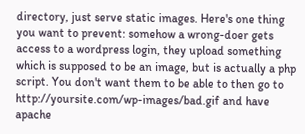directory, just serve static images. Here's one thing you want to prevent: somehow a wrong-doer gets access to a wordpress login, they upload something which is supposed to be an image, but is actually a php script. You don't want them to be able to then go to http://yoursite.com/wp-images/bad.gif and have apache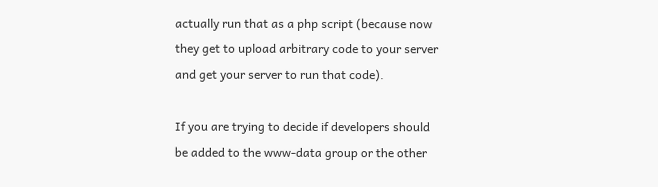actually run that as a php script (because now they get to upload arbitrary code to your server and get your server to run that code).

If you are trying to decide if developers should be added to the www-data group or the other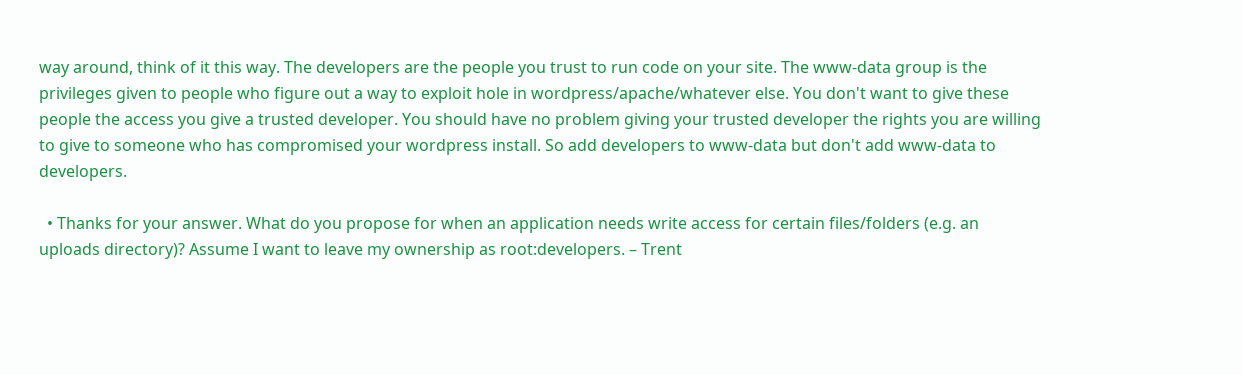way around, think of it this way. The developers are the people you trust to run code on your site. The www-data group is the privileges given to people who figure out a way to exploit hole in wordpress/apache/whatever else. You don't want to give these people the access you give a trusted developer. You should have no problem giving your trusted developer the rights you are willing to give to someone who has compromised your wordpress install. So add developers to www-data but don't add www-data to developers.

  • Thanks for your answer. What do you propose for when an application needs write access for certain files/folders (e.g. an uploads directory)? Assume I want to leave my ownership as root:developers. – Trent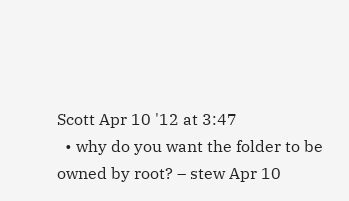Scott Apr 10 '12 at 3:47
  • why do you want the folder to be owned by root? – stew Apr 10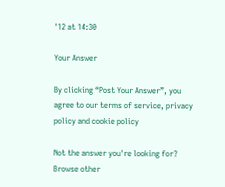'12 at 14:30

Your Answer

By clicking “Post Your Answer”, you agree to our terms of service, privacy policy and cookie policy

Not the answer you're looking for? Browse other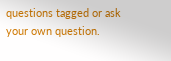questions tagged or ask your own question.